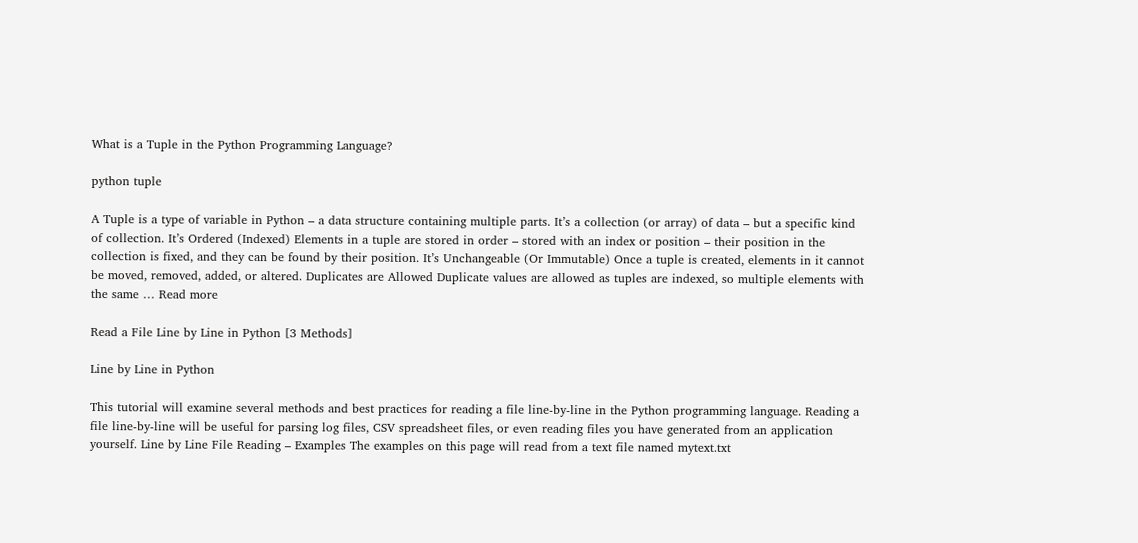What is a Tuple in the Python Programming Language?

python tuple

A Tuple is a type of variable in Python – a data structure containing multiple parts. It’s a collection (or array) of data – but a specific kind of collection. It’s Ordered (Indexed) Elements in a tuple are stored in order – stored with an index or position – their position in the collection is fixed, and they can be found by their position. It’s Unchangeable (Or Immutable) Once a tuple is created, elements in it cannot be moved, removed, added, or altered. Duplicates are Allowed Duplicate values are allowed as tuples are indexed, so multiple elements with the same … Read more

Read a File Line by Line in Python [3 Methods]

Line by Line in Python

This tutorial will examine several methods and best practices for reading a file line-by-line in the Python programming language. Reading a file line-by-line will be useful for parsing log files, CSV spreadsheet files, or even reading files you have generated from an application yourself. Line by Line File Reading – Examples The examples on this page will read from a text file named mytext.txt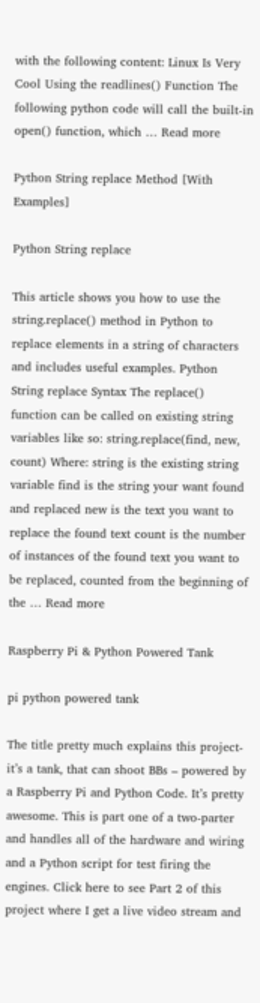with the following content: Linux Is Very Cool Using the readlines() Function The following python code will call the built-in open() function, which … Read more

Python String replace Method [With Examples]

Python String replace

This article shows you how to use the string.replace() method in Python to replace elements in a string of characters and includes useful examples. Python String replace Syntax The replace() function can be called on existing string variables like so: string.replace(find, new, count) Where: string is the existing string variable find is the string your want found and replaced new is the text you want to replace the found text count is the number of instances of the found text you want to be replaced, counted from the beginning of the … Read more

Raspberry Pi & Python Powered Tank

pi python powered tank

The title pretty much explains this project- it’s a tank, that can shoot BBs – powered by a Raspberry Pi and Python Code. It’s pretty awesome. This is part one of a two-parter and handles all of the hardware and wiring and a Python script for test firing the engines. Click here to see Part 2 of this project where I get a live video stream and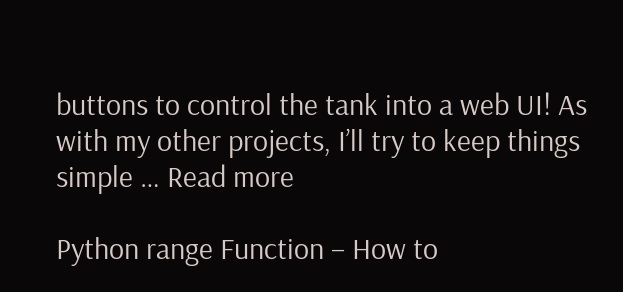buttons to control the tank into a web UI! As with my other projects, I’ll try to keep things simple … Read more

Python range Function – How to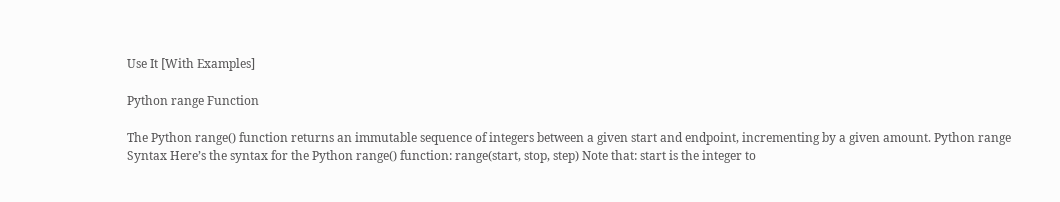Use It [With Examples]

Python range Function

The Python range() function returns an immutable sequence of integers between a given start and endpoint, incrementing by a given amount. Python range Syntax Here’s the syntax for the Python range() function: range(start, stop, step) Note that: start is the integer to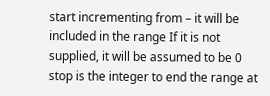start incrementing from – it will be included in the range If it is not supplied, it will be assumed to be 0 stop is the integer to end the range at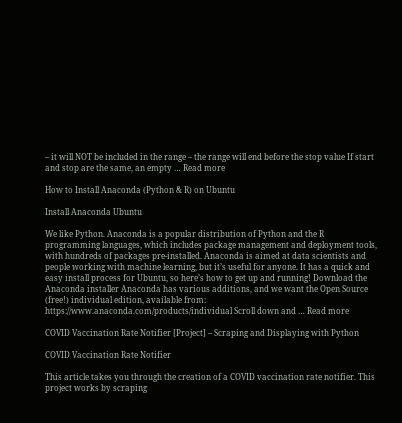– it will NOT be included in the range – the range will end before the stop value If start and stop are the same, an empty … Read more

How to Install Anaconda (Python & R) on Ubuntu

Install Anaconda Ubuntu

We like Python. Anaconda is a popular distribution of Python and the R programming languages, which includes package management and deployment tools, with hundreds of packages pre-installed. Anaconda is aimed at data scientists and people working with machine learning, but it’s useful for anyone. It has a quick and easy install process for Ubuntu, so here’s how to get up and running! Download the Anaconda installer Anaconda has various additions, and we want the Open Source (free!) individual edition, available from: https://www.anaconda.com/products/individual Scroll down and … Read more

COVID Vaccination Rate Notifier [Project] – Scraping and Displaying with Python

COVID Vaccination Rate Notifier

This article takes you through the creation of a COVID vaccination rate notifier. This project works by scraping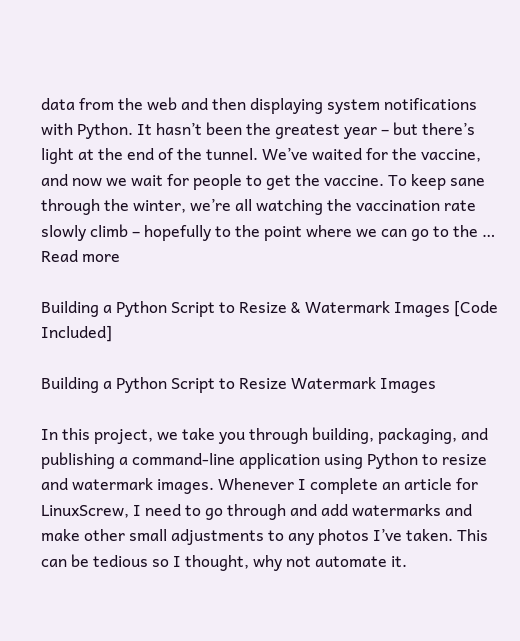data from the web and then displaying system notifications with Python. It hasn’t been the greatest year – but there’s light at the end of the tunnel. We’ve waited for the vaccine, and now we wait for people to get the vaccine. To keep sane through the winter, we’re all watching the vaccination rate slowly climb – hopefully to the point where we can go to the … Read more

Building a Python Script to Resize & Watermark Images [Code Included]

Building a Python Script to Resize Watermark Images

In this project, we take you through building, packaging, and publishing a command-line application using Python to resize and watermark images. Whenever I complete an article for LinuxScrew, I need to go through and add watermarks and make other small adjustments to any photos I’ve taken. This can be tedious so I thought, why not automate it.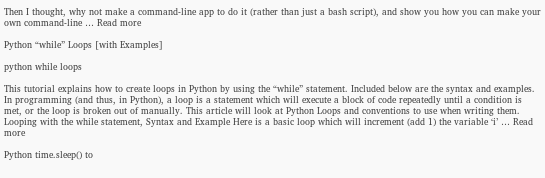Then I thought, why not make a command-line app to do it (rather than just a bash script), and show you how you can make your own command-line … Read more

Python “while” Loops [with Examples]

python while loops

This tutorial explains how to create loops in Python by using the “while” statement. Included below are the syntax and examples. In programming (and thus, in Python), a loop is a statement which will execute a block of code repeatedly until a condition is met, or the loop is broken out of manually. This article will look at Python Loops and conventions to use when writing them. Looping with the while statement, Syntax and Example Here is a basic loop which will increment (add 1) the variable ‘i’ … Read more

Python time.sleep() to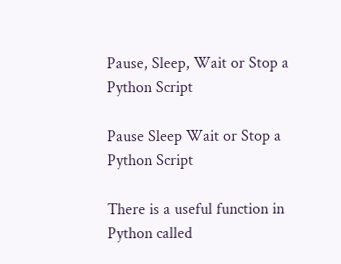Pause, Sleep, Wait or Stop a Python Script

Pause Sleep Wait or Stop a Python Script

There is a useful function in Python called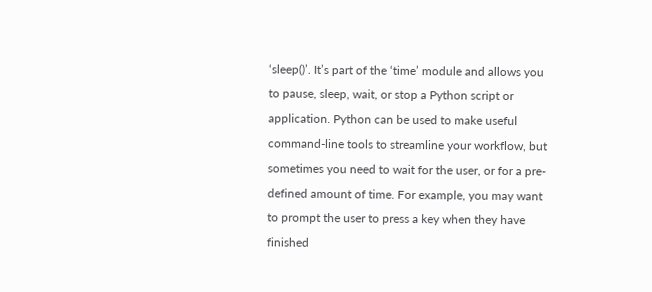‘sleep()’. It’s part of the ‘time’ module and allows you to pause, sleep, wait, or stop a Python script or application. Python can be used to make useful command-line tools to streamline your workflow, but sometimes you need to wait for the user, or for a pre-defined amount of time. For example, you may want to prompt the user to press a key when they have finished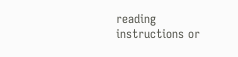reading instructions or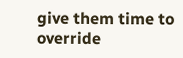give them time to override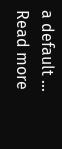a default … Read more